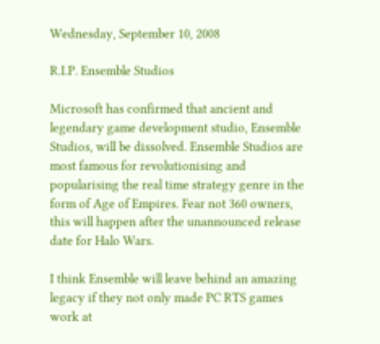Wednesday, September 10, 2008

R.I.P. Ensemble Studios

Microsoft has confirmed that ancient and legendary game development studio, Ensemble Studios, will be dissolved. Ensemble Studios are most famous for revolutionising and popularising the real time strategy genre in the form of Age of Empires. Fear not 360 owners, this will happen after the unannounced release date for Halo Wars.

I think Ensemble will leave behind an amazing legacy if they not only made PC RTS games work at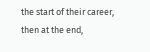the start of their career, then at the end,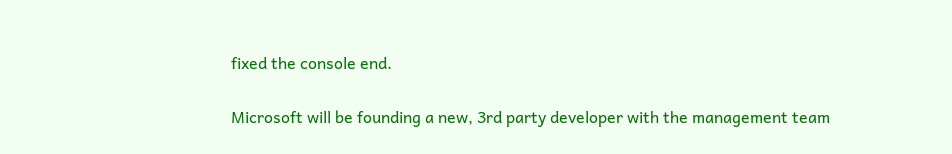fixed the console end.

Microsoft will be founding a new, 3rd party developer with the management team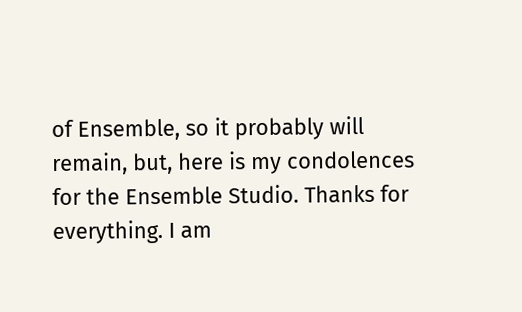of Ensemble, so it probably will remain, but, here is my condolences for the Ensemble Studio. Thanks for everything. I am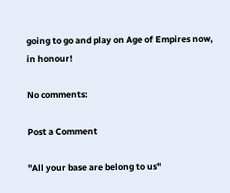going to go and play on Age of Empires now, in honour!

No comments:

Post a Comment

"All your base are belong to us"